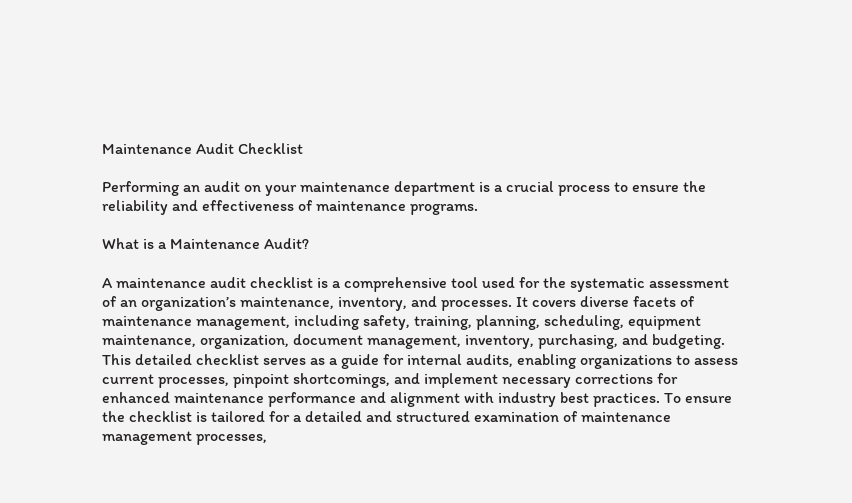Maintenance Audit Checklist

Performing an audit on your maintenance department is a crucial process to ensure the reliability and effectiveness of maintenance programs.

What is a Maintenance Audit?

A maintenance audit checklist is a comprehensive tool used for the systematic assessment of an organization’s maintenance, inventory, and processes. It covers diverse facets of maintenance management, including safety, training, planning, scheduling, equipment maintenance, organization, document management, inventory, purchasing, and budgeting. This detailed checklist serves as a guide for internal audits, enabling organizations to assess current processes, pinpoint shortcomings, and implement necessary corrections for enhanced maintenance performance and alignment with industry best practices. To ensure the checklist is tailored for a detailed and structured examination of maintenance management processes,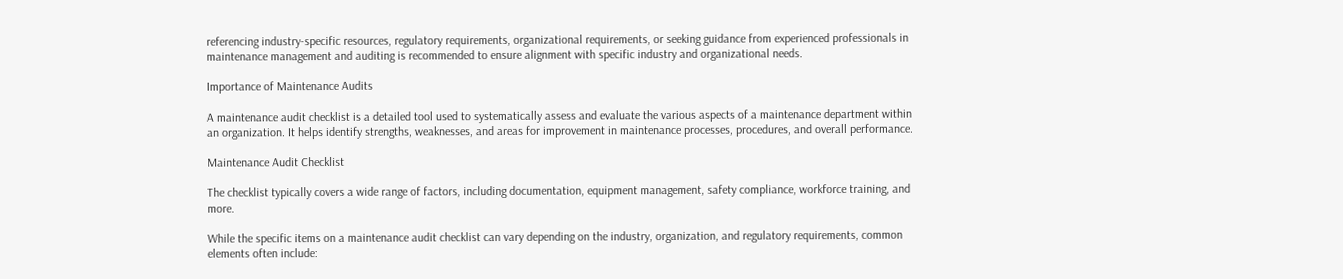referencing industry-specific resources, regulatory requirements, organizational requirements, or seeking guidance from experienced professionals in maintenance management and auditing is recommended to ensure alignment with specific industry and organizational needs.

Importance of Maintenance Audits

A maintenance audit checklist is a detailed tool used to systematically assess and evaluate the various aspects of a maintenance department within an organization. It helps identify strengths, weaknesses, and areas for improvement in maintenance processes, procedures, and overall performance.

Maintenance Audit Checklist

The checklist typically covers a wide range of factors, including documentation, equipment management, safety compliance, workforce training, and more.

While the specific items on a maintenance audit checklist can vary depending on the industry, organization, and regulatory requirements, common elements often include: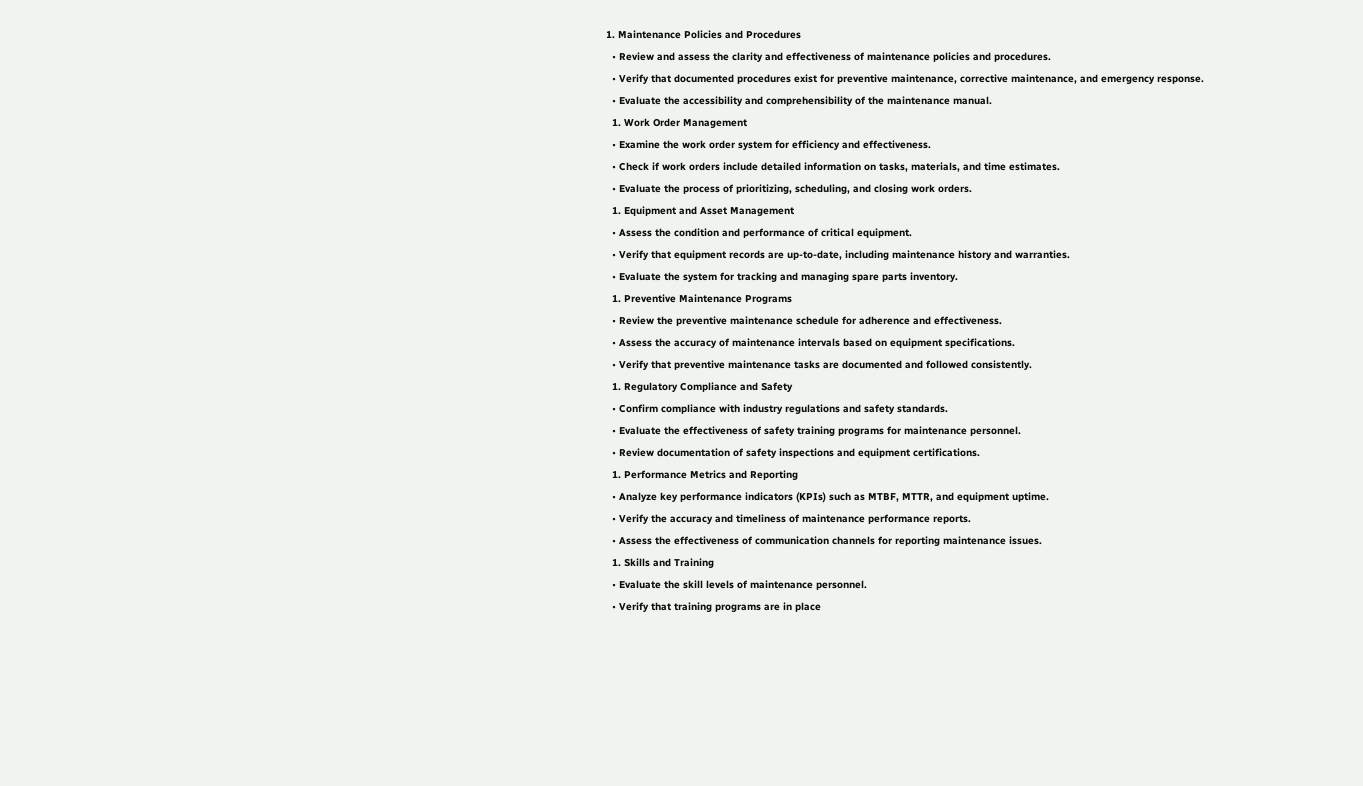1. Maintenance Policies and Procedures
  • Review and assess the clarity and effectiveness of maintenance policies and procedures.
  • Verify that documented procedures exist for preventive maintenance, corrective maintenance, and emergency response.
  • Evaluate the accessibility and comprehensibility of the maintenance manual.
  1. Work Order Management
  • Examine the work order system for efficiency and effectiveness.
  • Check if work orders include detailed information on tasks, materials, and time estimates.
  • Evaluate the process of prioritizing, scheduling, and closing work orders.
  1. Equipment and Asset Management
  • Assess the condition and performance of critical equipment.
  • Verify that equipment records are up-to-date, including maintenance history and warranties.
  • Evaluate the system for tracking and managing spare parts inventory.
  1. Preventive Maintenance Programs
  • Review the preventive maintenance schedule for adherence and effectiveness.
  • Assess the accuracy of maintenance intervals based on equipment specifications.
  • Verify that preventive maintenance tasks are documented and followed consistently.
  1. Regulatory Compliance and Safety
  • Confirm compliance with industry regulations and safety standards.
  • Evaluate the effectiveness of safety training programs for maintenance personnel.
  • Review documentation of safety inspections and equipment certifications.
  1. Performance Metrics and Reporting
  • Analyze key performance indicators (KPIs) such as MTBF, MTTR, and equipment uptime.
  • Verify the accuracy and timeliness of maintenance performance reports.
  • Assess the effectiveness of communication channels for reporting maintenance issues.
  1. Skills and Training
  • Evaluate the skill levels of maintenance personnel.
  • Verify that training programs are in place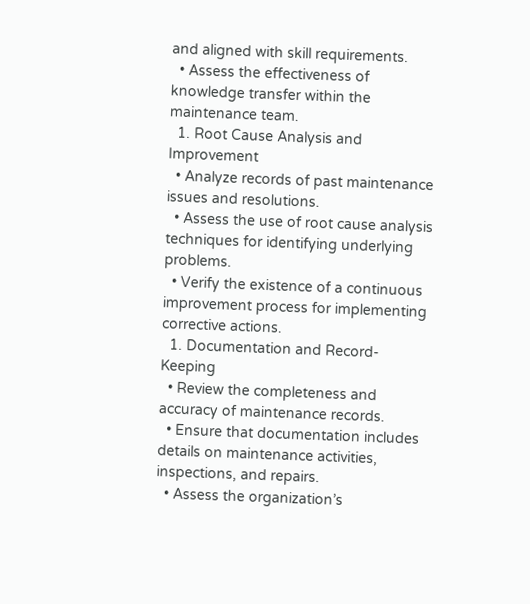and aligned with skill requirements.
  • Assess the effectiveness of knowledge transfer within the maintenance team.
  1. Root Cause Analysis and Improvement
  • Analyze records of past maintenance issues and resolutions.
  • Assess the use of root cause analysis techniques for identifying underlying problems.
  • Verify the existence of a continuous improvement process for implementing corrective actions.
  1. Documentation and Record-Keeping
  • Review the completeness and accuracy of maintenance records.
  • Ensure that documentation includes details on maintenance activities, inspections, and repairs.
  • Assess the organization’s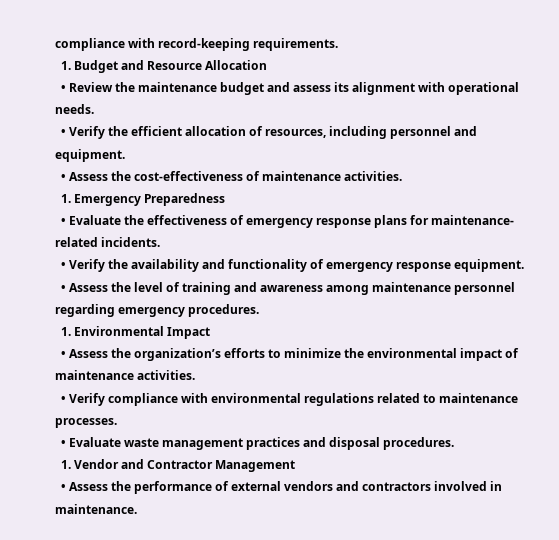compliance with record-keeping requirements.
  1. Budget and Resource Allocation
  • Review the maintenance budget and assess its alignment with operational needs.
  • Verify the efficient allocation of resources, including personnel and equipment.
  • Assess the cost-effectiveness of maintenance activities.
  1. Emergency Preparedness
  • Evaluate the effectiveness of emergency response plans for maintenance-related incidents.
  • Verify the availability and functionality of emergency response equipment.
  • Assess the level of training and awareness among maintenance personnel regarding emergency procedures.
  1. Environmental Impact
  • Assess the organization’s efforts to minimize the environmental impact of maintenance activities.
  • Verify compliance with environmental regulations related to maintenance processes.
  • Evaluate waste management practices and disposal procedures.
  1. Vendor and Contractor Management
  • Assess the performance of external vendors and contractors involved in maintenance.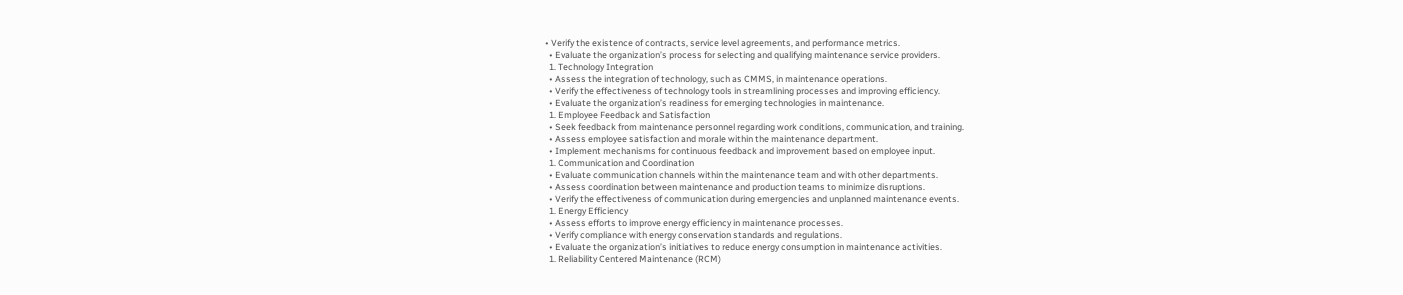• Verify the existence of contracts, service level agreements, and performance metrics.
  • Evaluate the organization’s process for selecting and qualifying maintenance service providers.
  1. Technology Integration
  • Assess the integration of technology, such as CMMS, in maintenance operations.
  • Verify the effectiveness of technology tools in streamlining processes and improving efficiency.
  • Evaluate the organization’s readiness for emerging technologies in maintenance.
  1. Employee Feedback and Satisfaction
  • Seek feedback from maintenance personnel regarding work conditions, communication, and training.
  • Assess employee satisfaction and morale within the maintenance department.
  • Implement mechanisms for continuous feedback and improvement based on employee input.
  1. Communication and Coordination
  • Evaluate communication channels within the maintenance team and with other departments.
  • Assess coordination between maintenance and production teams to minimize disruptions.
  • Verify the effectiveness of communication during emergencies and unplanned maintenance events.
  1. Energy Efficiency
  • Assess efforts to improve energy efficiency in maintenance processes.
  • Verify compliance with energy conservation standards and regulations.
  • Evaluate the organization’s initiatives to reduce energy consumption in maintenance activities.
  1. Reliability Centered Maintenance (RCM)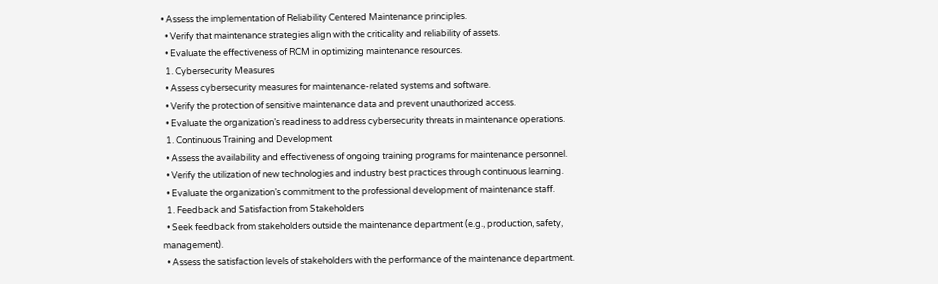• Assess the implementation of Reliability Centered Maintenance principles.
  • Verify that maintenance strategies align with the criticality and reliability of assets.
  • Evaluate the effectiveness of RCM in optimizing maintenance resources.
  1. Cybersecurity Measures
  • Assess cybersecurity measures for maintenance-related systems and software.
  • Verify the protection of sensitive maintenance data and prevent unauthorized access.
  • Evaluate the organization’s readiness to address cybersecurity threats in maintenance operations.
  1. Continuous Training and Development
  • Assess the availability and effectiveness of ongoing training programs for maintenance personnel.
  • Verify the utilization of new technologies and industry best practices through continuous learning.
  • Evaluate the organization’s commitment to the professional development of maintenance staff.
  1. Feedback and Satisfaction from Stakeholders
  • Seek feedback from stakeholders outside the maintenance department (e.g., production, safety, management).
  • Assess the satisfaction levels of stakeholders with the performance of the maintenance department.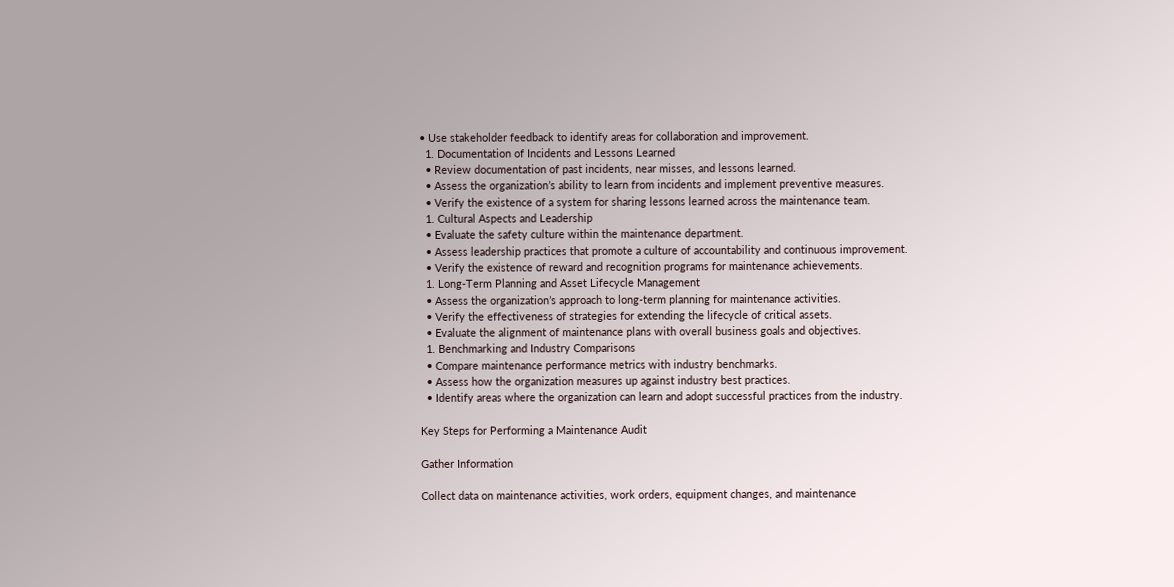• Use stakeholder feedback to identify areas for collaboration and improvement.
  1. Documentation of Incidents and Lessons Learned
  • Review documentation of past incidents, near misses, and lessons learned.
  • Assess the organization’s ability to learn from incidents and implement preventive measures.
  • Verify the existence of a system for sharing lessons learned across the maintenance team.
  1. Cultural Aspects and Leadership
  • Evaluate the safety culture within the maintenance department.
  • Assess leadership practices that promote a culture of accountability and continuous improvement.
  • Verify the existence of reward and recognition programs for maintenance achievements.
  1. Long-Term Planning and Asset Lifecycle Management
  • Assess the organization’s approach to long-term planning for maintenance activities.
  • Verify the effectiveness of strategies for extending the lifecycle of critical assets.
  • Evaluate the alignment of maintenance plans with overall business goals and objectives.
  1. Benchmarking and Industry Comparisons
  • Compare maintenance performance metrics with industry benchmarks.
  • Assess how the organization measures up against industry best practices.
  • Identify areas where the organization can learn and adopt successful practices from the industry.

Key Steps for Performing a Maintenance Audit

Gather Information

Collect data on maintenance activities, work orders, equipment changes, and maintenance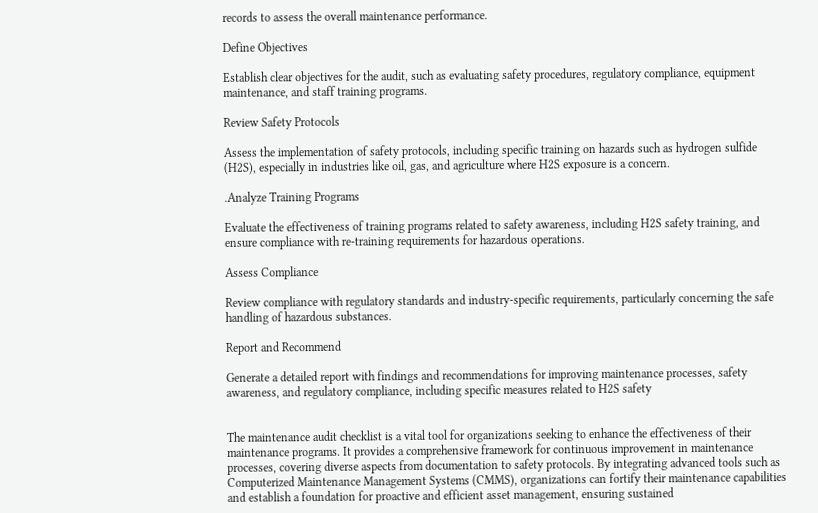records to assess the overall maintenance performance.

Define Objectives

Establish clear objectives for the audit, such as evaluating safety procedures, regulatory compliance, equipment maintenance, and staff training programs.

Review Safety Protocols

Assess the implementation of safety protocols, including specific training on hazards such as hydrogen sulfide (H2S), especially in industries like oil, gas, and agriculture where H2S exposure is a concern.

.Analyze Training Programs

Evaluate the effectiveness of training programs related to safety awareness, including H2S safety training, and ensure compliance with re-training requirements for hazardous operations.

Assess Compliance

Review compliance with regulatory standards and industry-specific requirements, particularly concerning the safe handling of hazardous substances.

Report and Recommend

Generate a detailed report with findings and recommendations for improving maintenance processes, safety awareness, and regulatory compliance, including specific measures related to H2S safety


The maintenance audit checklist is a vital tool for organizations seeking to enhance the effectiveness of their maintenance programs. It provides a comprehensive framework for continuous improvement in maintenance processes, covering diverse aspects from documentation to safety protocols. By integrating advanced tools such as Computerized Maintenance Management Systems (CMMS), organizations can fortify their maintenance capabilities and establish a foundation for proactive and efficient asset management, ensuring sustained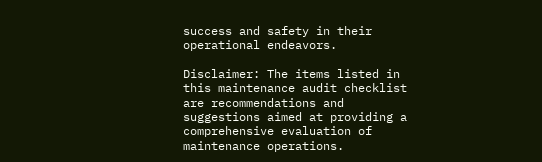success and safety in their operational endeavors.

Disclaimer: The items listed in this maintenance audit checklist are recommendations and suggestions aimed at providing a comprehensive evaluation of maintenance operations.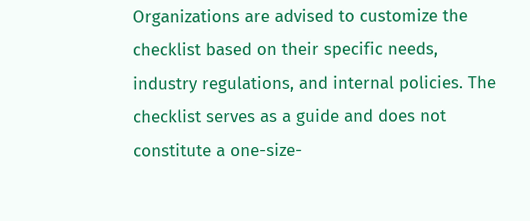Organizations are advised to customize the checklist based on their specific needs, industry regulations, and internal policies. The checklist serves as a guide and does not constitute a one-size-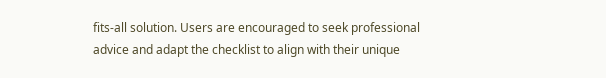fits-all solution. Users are encouraged to seek professional advice and adapt the checklist to align with their unique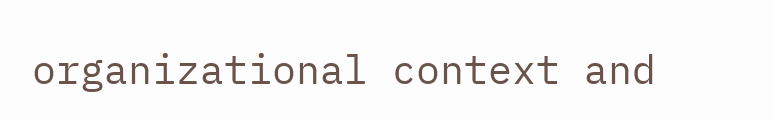organizational context and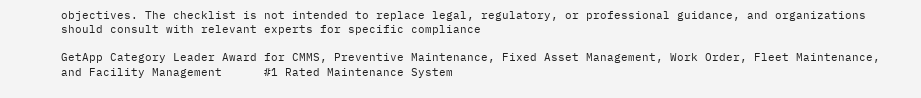objectives. The checklist is not intended to replace legal, regulatory, or professional guidance, and organizations should consult with relevant experts for specific compliance

GetApp Category Leader Award for CMMS, Preventive Maintenance, Fixed Asset Management, Work Order, Fleet Maintenance, and Facility Management      #1 Rated Maintenance System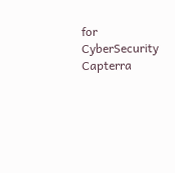for CyberSecurity      Capterra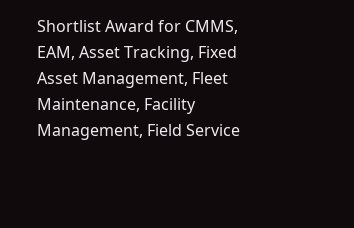Shortlist Award for CMMS, EAM, Asset Tracking, Fixed Asset Management, Fleet Maintenance, Facility Management, Field Service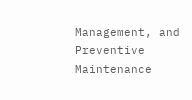Management, and Preventive Maintenance